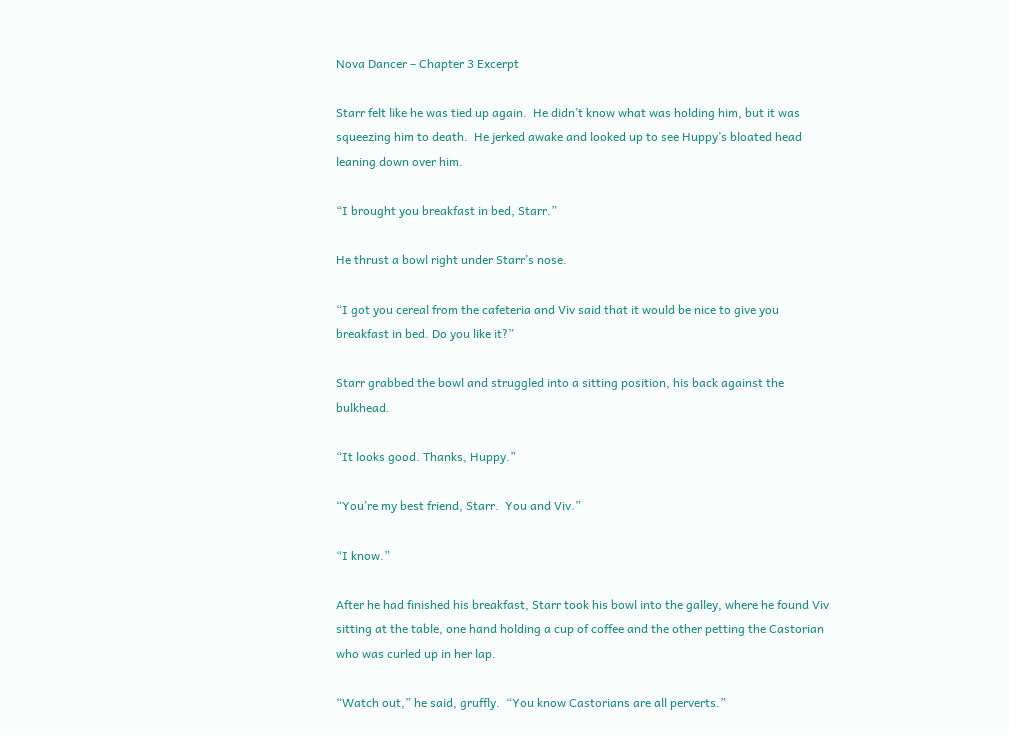Nova Dancer – Chapter 3 Excerpt

Starr felt like he was tied up again.  He didn’t know what was holding him, but it was squeezing him to death.  He jerked awake and looked up to see Huppy’s bloated head leaning down over him.

“I brought you breakfast in bed, Starr.”

He thrust a bowl right under Starr’s nose.

“I got you cereal from the cafeteria and Viv said that it would be nice to give you breakfast in bed. Do you like it?”

Starr grabbed the bowl and struggled into a sitting position, his back against the bulkhead.

“It looks good. Thanks, Huppy.”

“You’re my best friend, Starr.  You and Viv.”

“I know.”

After he had finished his breakfast, Starr took his bowl into the galley, where he found Viv sitting at the table, one hand holding a cup of coffee and the other petting the Castorian who was curled up in her lap.

“Watch out,” he said, gruffly.  “You know Castorians are all perverts.”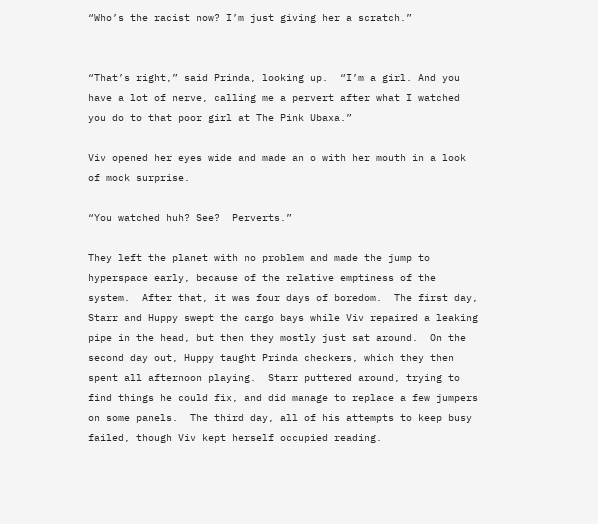“Who’s the racist now? I’m just giving her a scratch.”


“That’s right,” said Prinda, looking up.  “I’m a girl. And you have a lot of nerve, calling me a pervert after what I watched you do to that poor girl at The Pink Ubaxa.”

Viv opened her eyes wide and made an o with her mouth in a look of mock surprise.

“You watched huh? See?  Perverts.”

They left the planet with no problem and made the jump to hyperspace early, because of the relative emptiness of the system.  After that, it was four days of boredom.  The first day, Starr and Huppy swept the cargo bays while Viv repaired a leaking pipe in the head, but then they mostly just sat around.  On the second day out, Huppy taught Prinda checkers, which they then spent all afternoon playing.  Starr puttered around, trying to find things he could fix, and did manage to replace a few jumpers on some panels.  The third day, all of his attempts to keep busy failed, though Viv kept herself occupied reading.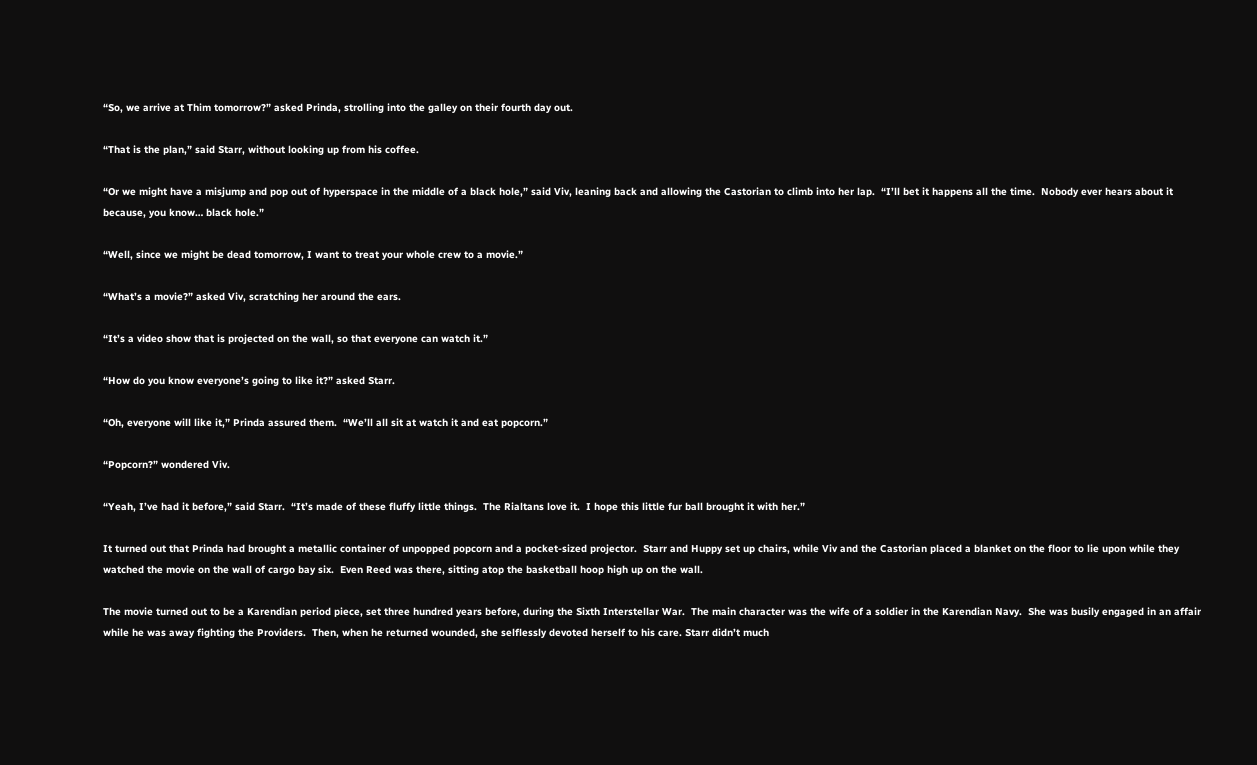“So, we arrive at Thim tomorrow?” asked Prinda, strolling into the galley on their fourth day out.

“That is the plan,” said Starr, without looking up from his coffee.

“Or we might have a misjump and pop out of hyperspace in the middle of a black hole,” said Viv, leaning back and allowing the Castorian to climb into her lap.  “I’ll bet it happens all the time.  Nobody ever hears about it because, you know… black hole.”

“Well, since we might be dead tomorrow, I want to treat your whole crew to a movie.”

“What’s a movie?” asked Viv, scratching her around the ears.

“It’s a video show that is projected on the wall, so that everyone can watch it.”

“How do you know everyone’s going to like it?” asked Starr.

“Oh, everyone will like it,” Prinda assured them.  “We’ll all sit at watch it and eat popcorn.”

“Popcorn?” wondered Viv.

“Yeah, I’ve had it before,” said Starr.  “It’s made of these fluffy little things.  The Rialtans love it.  I hope this little fur ball brought it with her.”

It turned out that Prinda had brought a metallic container of unpopped popcorn and a pocket-sized projector.  Starr and Huppy set up chairs, while Viv and the Castorian placed a blanket on the floor to lie upon while they watched the movie on the wall of cargo bay six.  Even Reed was there, sitting atop the basketball hoop high up on the wall.

The movie turned out to be a Karendian period piece, set three hundred years before, during the Sixth Interstellar War.  The main character was the wife of a soldier in the Karendian Navy.  She was busily engaged in an affair while he was away fighting the Providers.  Then, when he returned wounded, she selflessly devoted herself to his care. Starr didn’t much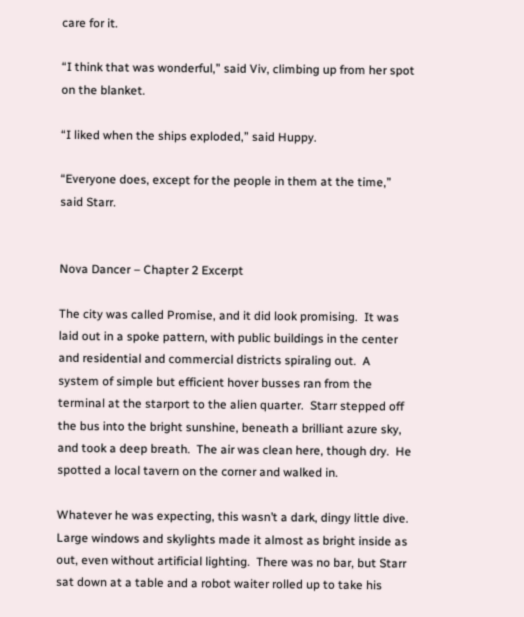care for it.

“I think that was wonderful,” said Viv, climbing up from her spot on the blanket.

“I liked when the ships exploded,” said Huppy.

“Everyone does, except for the people in them at the time,” said Starr.


Nova Dancer – Chapter 2 Excerpt

The city was called Promise, and it did look promising.  It was laid out in a spoke pattern, with public buildings in the center and residential and commercial districts spiraling out.  A system of simple but efficient hover busses ran from the terminal at the starport to the alien quarter.  Starr stepped off the bus into the bright sunshine, beneath a brilliant azure sky, and took a deep breath.  The air was clean here, though dry.  He spotted a local tavern on the corner and walked in.

Whatever he was expecting, this wasn’t a dark, dingy little dive.  Large windows and skylights made it almost as bright inside as out, even without artificial lighting.  There was no bar, but Starr sat down at a table and a robot waiter rolled up to take his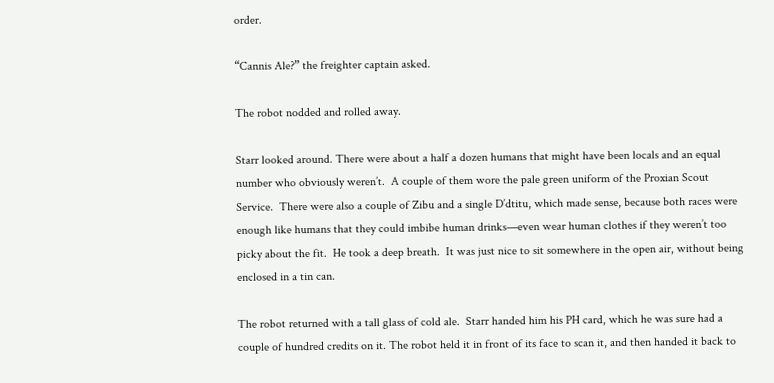order.

“Cannis Ale?” the freighter captain asked.

The robot nodded and rolled away.

Starr looked around. There were about a half a dozen humans that might have been locals and an equal number who obviously weren’t.  A couple of them wore the pale green uniform of the Proxian Scout Service.  There were also a couple of Zibu and a single D’dtitu, which made sense, because both races were enough like humans that they could imbibe human drinks—even wear human clothes if they weren’t too picky about the fit.  He took a deep breath.  It was just nice to sit somewhere in the open air, without being enclosed in a tin can.

The robot returned with a tall glass of cold ale.  Starr handed him his PH card, which he was sure had a couple of hundred credits on it. The robot held it in front of its face to scan it, and then handed it back to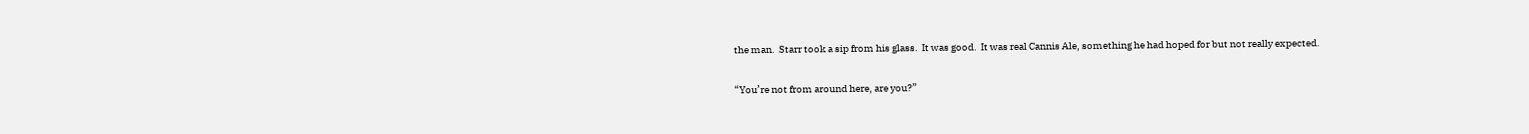the man.  Starr took a sip from his glass.  It was good.  It was real Cannis Ale, something he had hoped for but not really expected.

“You’re not from around here, are you?”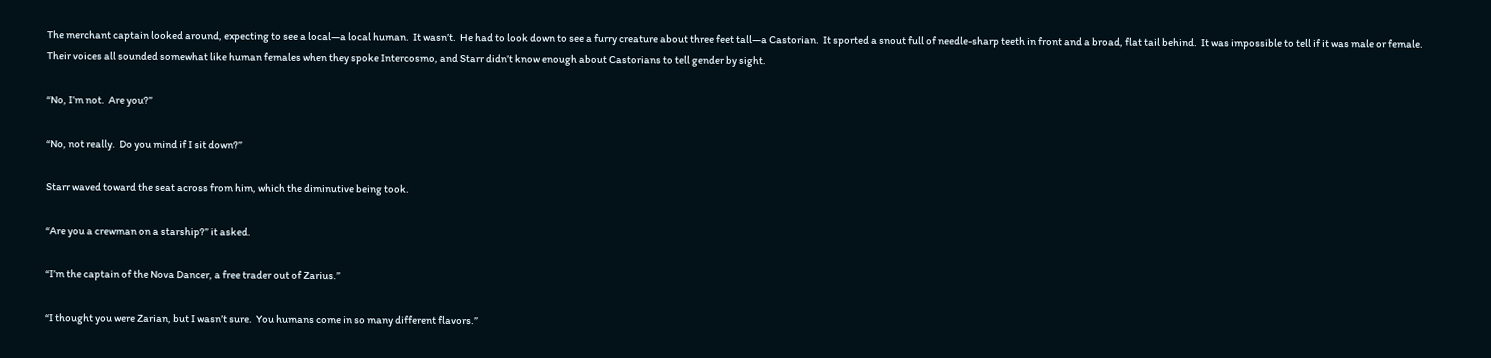The merchant captain looked around, expecting to see a local—a local human.  It wasn’t.  He had to look down to see a furry creature about three feet tall—a Castorian.  It sported a snout full of needle-sharp teeth in front and a broad, flat tail behind.  It was impossible to tell if it was male or female.  Their voices all sounded somewhat like human females when they spoke Intercosmo, and Starr didn’t know enough about Castorians to tell gender by sight.

“No, I’m not.  Are you?”

“No, not really.  Do you mind if I sit down?”

Starr waved toward the seat across from him, which the diminutive being took.

“Are you a crewman on a starship?” it asked.

“I’m the captain of the Nova Dancer, a free trader out of Zarius.”

“I thought you were Zarian, but I wasn’t sure.  You humans come in so many different flavors.”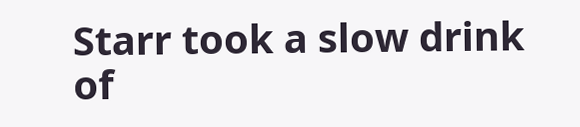Starr took a slow drink of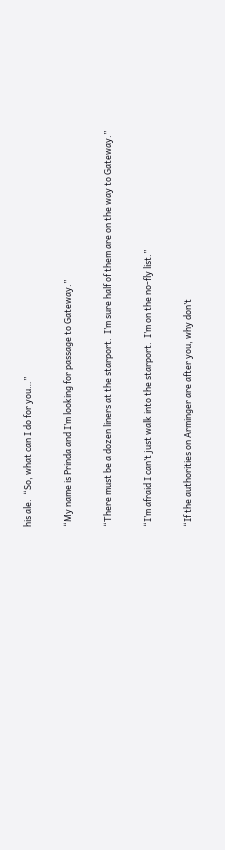his ale.  “So, what can I do for you…”

“My name is Prinda and I’m looking for passage to Gateway.”

“There must be a dozen liners at the starport.  I’m sure half of them are on the way to Gateway.”

“I’m afraid I can’t just walk into the starport.  I’m on the no-fly list.”

“If the authorities on Arminger are after you, why don’t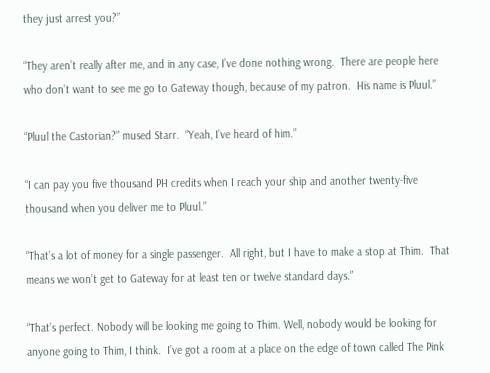they just arrest you?”

“They aren’t really after me, and in any case, I’ve done nothing wrong.  There are people here who don’t want to see me go to Gateway though, because of my patron.  His name is Pluul.”

“Pluul the Castorian?” mused Starr.  “Yeah, I’ve heard of him.”

“I can pay you five thousand PH credits when I reach your ship and another twenty-five thousand when you deliver me to Pluul.”

“That’s a lot of money for a single passenger.  All right, but I have to make a stop at Thim.  That means we won’t get to Gateway for at least ten or twelve standard days.”

“That’s perfect. Nobody will be looking me going to Thim. Well, nobody would be looking for anyone going to Thim, I think.  I’ve got a room at a place on the edge of town called The Pink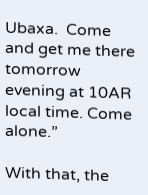Ubaxa.  Come and get me there tomorrow evening at 10AR local time. Come alone.”

With that, the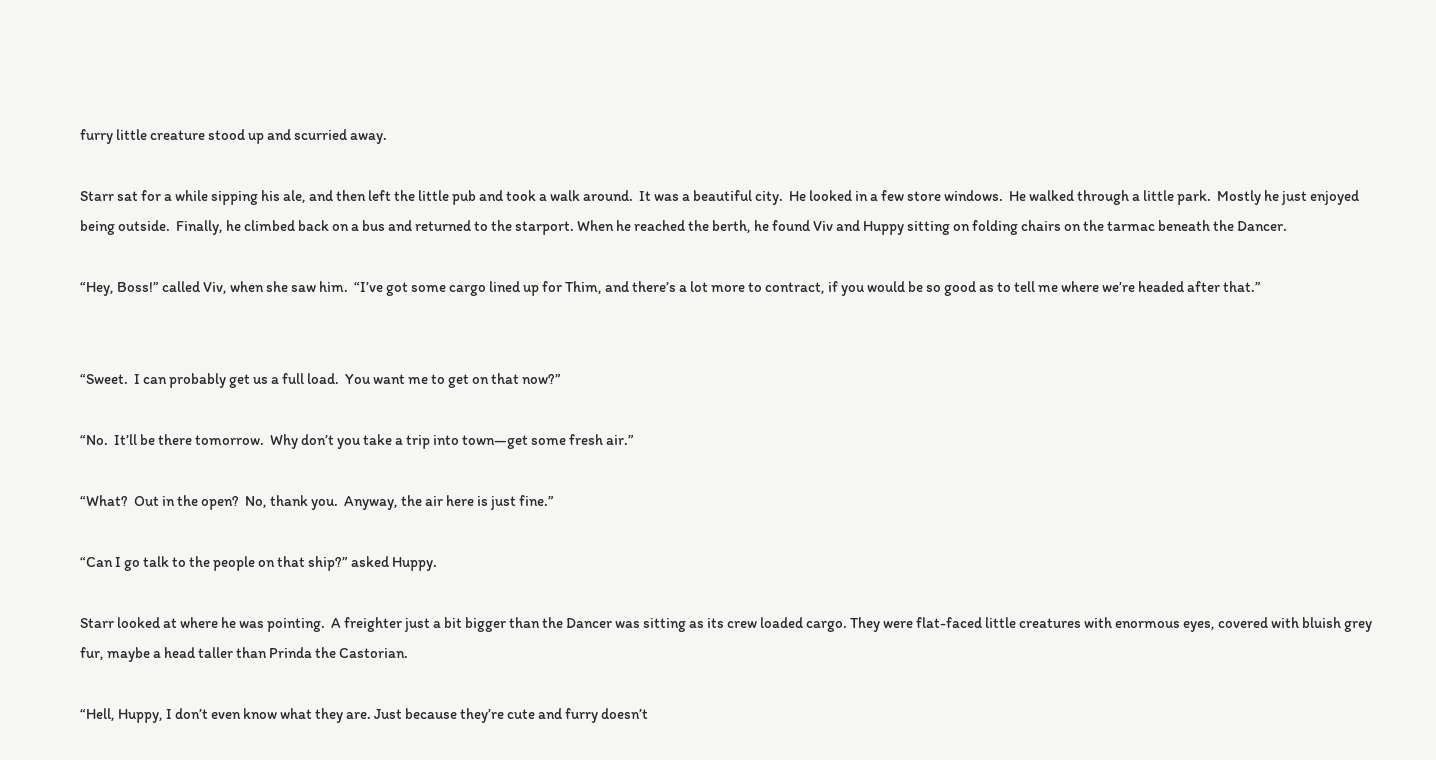furry little creature stood up and scurried away.

Starr sat for a while sipping his ale, and then left the little pub and took a walk around.  It was a beautiful city.  He looked in a few store windows.  He walked through a little park.  Mostly he just enjoyed being outside.  Finally, he climbed back on a bus and returned to the starport. When he reached the berth, he found Viv and Huppy sitting on folding chairs on the tarmac beneath the Dancer.

“Hey, Boss!” called Viv, when she saw him.  “I’ve got some cargo lined up for Thim, and there’s a lot more to contract, if you would be so good as to tell me where we’re headed after that.”


“Sweet.  I can probably get us a full load.  You want me to get on that now?”

“No.  It’ll be there tomorrow.  Why don’t you take a trip into town—get some fresh air.”

“What?  Out in the open?  No, thank you.  Anyway, the air here is just fine.”

“Can I go talk to the people on that ship?” asked Huppy.

Starr looked at where he was pointing.  A freighter just a bit bigger than the Dancer was sitting as its crew loaded cargo. They were flat-faced little creatures with enormous eyes, covered with bluish grey fur, maybe a head taller than Prinda the Castorian.

“Hell, Huppy, I don’t even know what they are. Just because they’re cute and furry doesn’t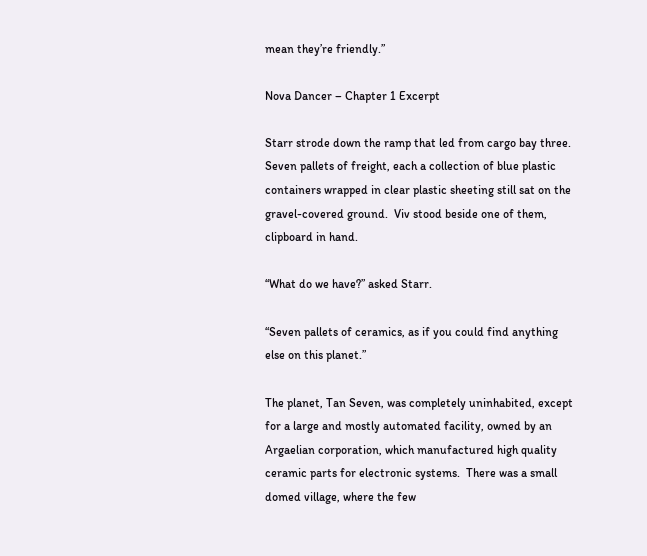mean they’re friendly.”

Nova Dancer – Chapter 1 Excerpt

Starr strode down the ramp that led from cargo bay three.  Seven pallets of freight, each a collection of blue plastic containers wrapped in clear plastic sheeting still sat on the gravel-covered ground.  Viv stood beside one of them, clipboard in hand.

“What do we have?” asked Starr.

“Seven pallets of ceramics, as if you could find anything else on this planet.”

The planet, Tan Seven, was completely uninhabited, except for a large and mostly automated facility, owned by an Argaelian corporation, which manufactured high quality ceramic parts for electronic systems.  There was a small domed village, where the few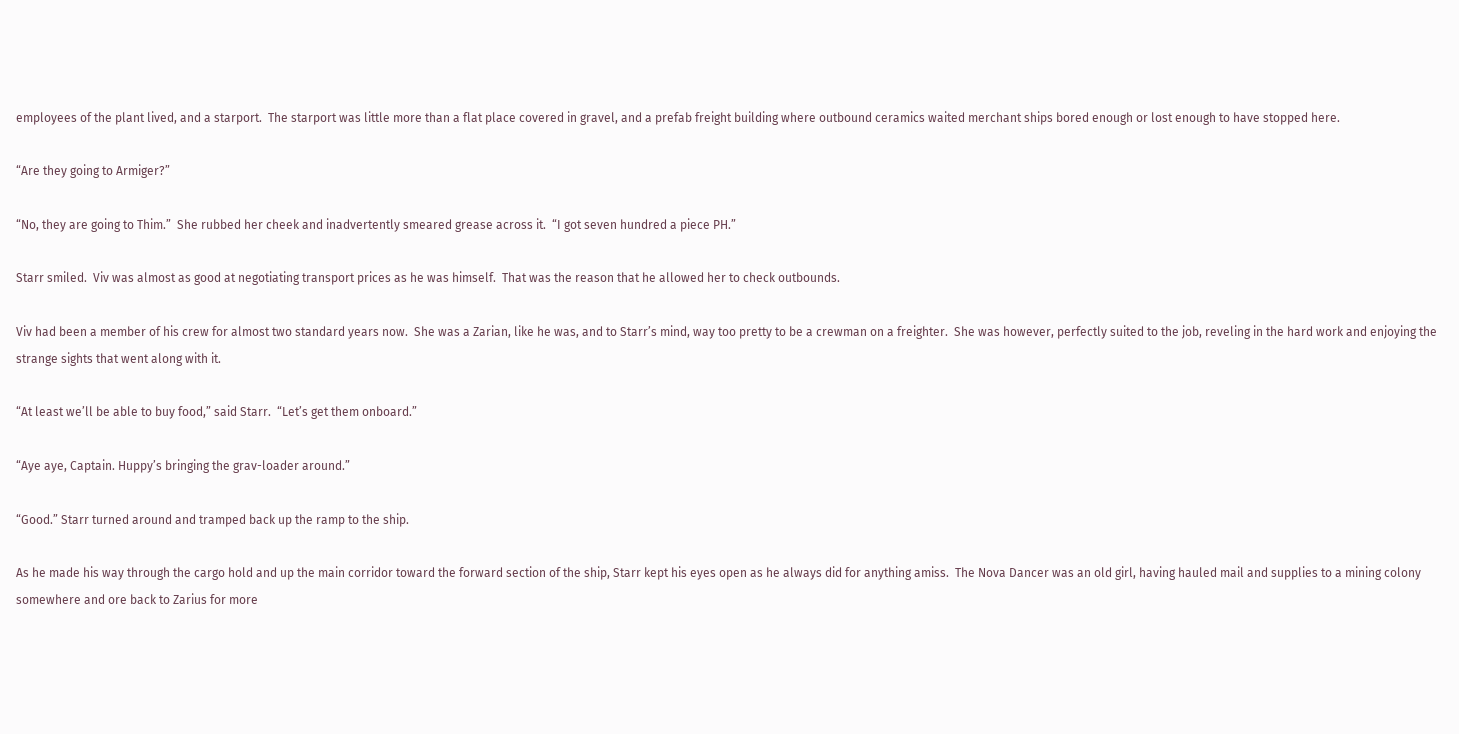employees of the plant lived, and a starport.  The starport was little more than a flat place covered in gravel, and a prefab freight building where outbound ceramics waited merchant ships bored enough or lost enough to have stopped here.

“Are they going to Armiger?”

“No, they are going to Thim.”  She rubbed her cheek and inadvertently smeared grease across it.  “I got seven hundred a piece PH.”

Starr smiled.  Viv was almost as good at negotiating transport prices as he was himself.  That was the reason that he allowed her to check outbounds.

Viv had been a member of his crew for almost two standard years now.  She was a Zarian, like he was, and to Starr’s mind, way too pretty to be a crewman on a freighter.  She was however, perfectly suited to the job, reveling in the hard work and enjoying the strange sights that went along with it.

“At least we’ll be able to buy food,” said Starr.  “Let’s get them onboard.”

“Aye aye, Captain. Huppy’s bringing the grav-loader around.”

“Good.” Starr turned around and tramped back up the ramp to the ship.

As he made his way through the cargo hold and up the main corridor toward the forward section of the ship, Starr kept his eyes open as he always did for anything amiss.  The Nova Dancer was an old girl, having hauled mail and supplies to a mining colony somewhere and ore back to Zarius for more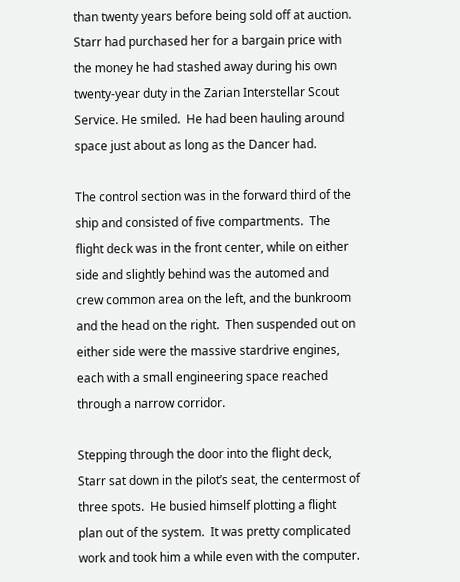than twenty years before being sold off at auction.  Starr had purchased her for a bargain price with the money he had stashed away during his own twenty-year duty in the Zarian Interstellar Scout Service. He smiled.  He had been hauling around space just about as long as the Dancer had.

The control section was in the forward third of the ship and consisted of five compartments.  The flight deck was in the front center, while on either side and slightly behind was the automed and crew common area on the left, and the bunkroom and the head on the right.  Then suspended out on either side were the massive stardrive engines, each with a small engineering space reached through a narrow corridor.

Stepping through the door into the flight deck, Starr sat down in the pilot’s seat, the centermost of three spots.  He busied himself plotting a flight plan out of the system.  It was pretty complicated work and took him a while even with the computer.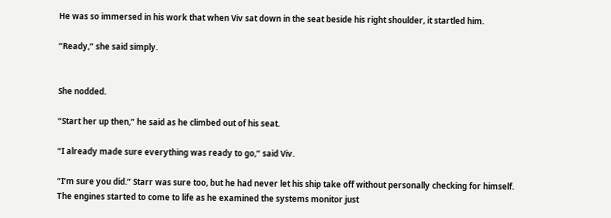He was so immersed in his work that when Viv sat down in the seat beside his right shoulder, it startled him.

“Ready,” she said simply.


She nodded.

“Start her up then,” he said as he climbed out of his seat.

“I already made sure everything was ready to go,” said Viv.

“I’m sure you did.” Starr was sure too, but he had never let his ship take off without personally checking for himself.  The engines started to come to life as he examined the systems monitor just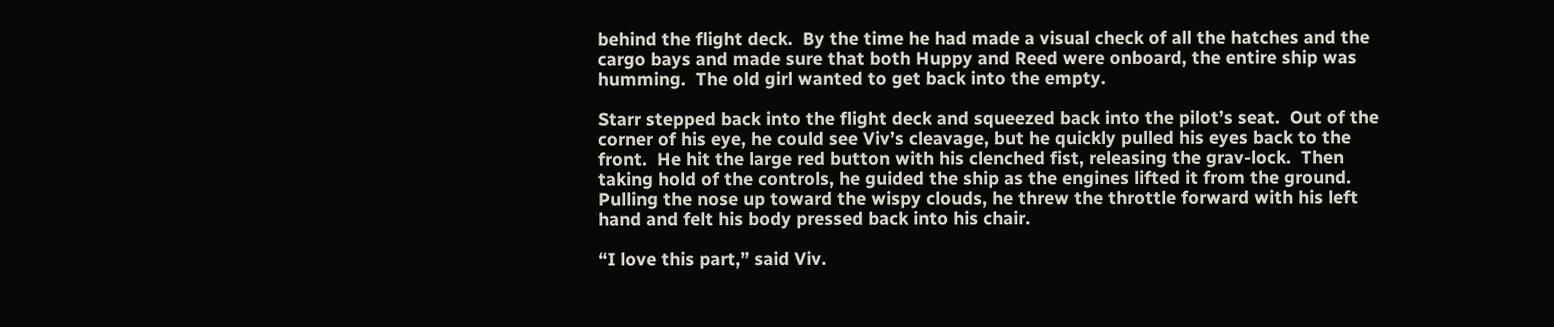behind the flight deck.  By the time he had made a visual check of all the hatches and the cargo bays and made sure that both Huppy and Reed were onboard, the entire ship was humming.  The old girl wanted to get back into the empty.

Starr stepped back into the flight deck and squeezed back into the pilot’s seat.  Out of the corner of his eye, he could see Viv’s cleavage, but he quickly pulled his eyes back to the front.  He hit the large red button with his clenched fist, releasing the grav-lock.  Then taking hold of the controls, he guided the ship as the engines lifted it from the ground.  Pulling the nose up toward the wispy clouds, he threw the throttle forward with his left hand and felt his body pressed back into his chair.

“I love this part,” said Viv.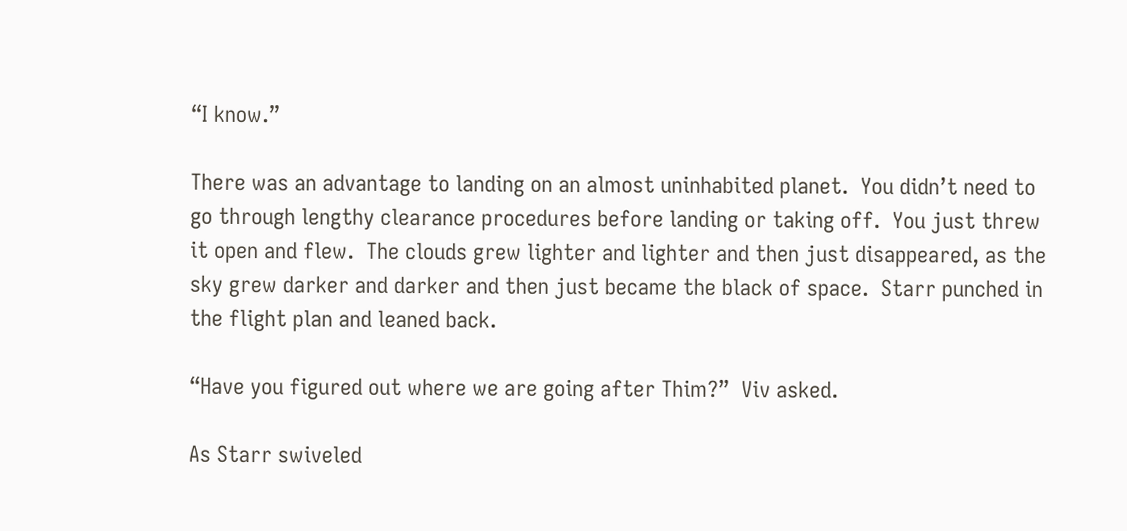“I know.”

There was an advantage to landing on an almost uninhabited planet.  You didn’t need to go through lengthy clearance procedures before landing or taking off.  You just threw it open and flew.  The clouds grew lighter and lighter and then just disappeared, as the sky grew darker and darker and then just became the black of space.  Starr punched in the flight plan and leaned back.

“Have you figured out where we are going after Thim?”  Viv asked.

As Starr swiveled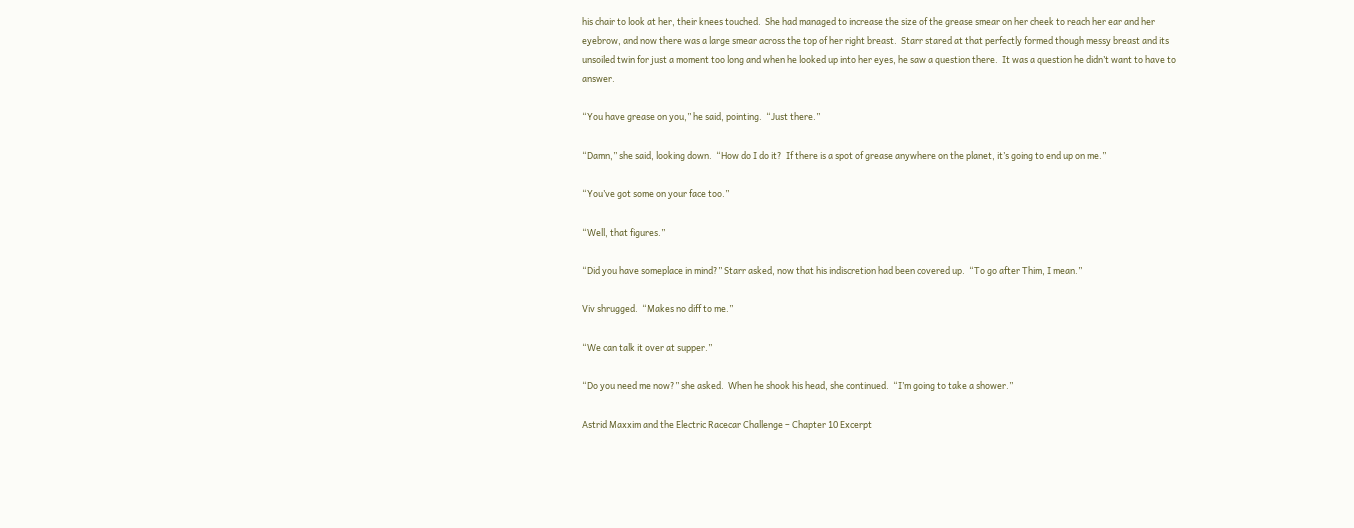his chair to look at her, their knees touched.  She had managed to increase the size of the grease smear on her cheek to reach her ear and her eyebrow, and now there was a large smear across the top of her right breast.  Starr stared at that perfectly formed though messy breast and its unsoiled twin for just a moment too long and when he looked up into her eyes, he saw a question there.  It was a question he didn’t want to have to answer.

“You have grease on you,” he said, pointing.  “Just there.”

“Damn,” she said, looking down.  “How do I do it?  If there is a spot of grease anywhere on the planet, it’s going to end up on me.”

“You’ve got some on your face too.”

“Well, that figures.”

“Did you have someplace in mind?” Starr asked, now that his indiscretion had been covered up.  “To go after Thim, I mean.”

Viv shrugged.  “Makes no diff to me.”

“We can talk it over at supper.”

“Do you need me now?” she asked.  When he shook his head, she continued.  “I’m going to take a shower.”

Astrid Maxxim and the Electric Racecar Challenge – Chapter 10 Excerpt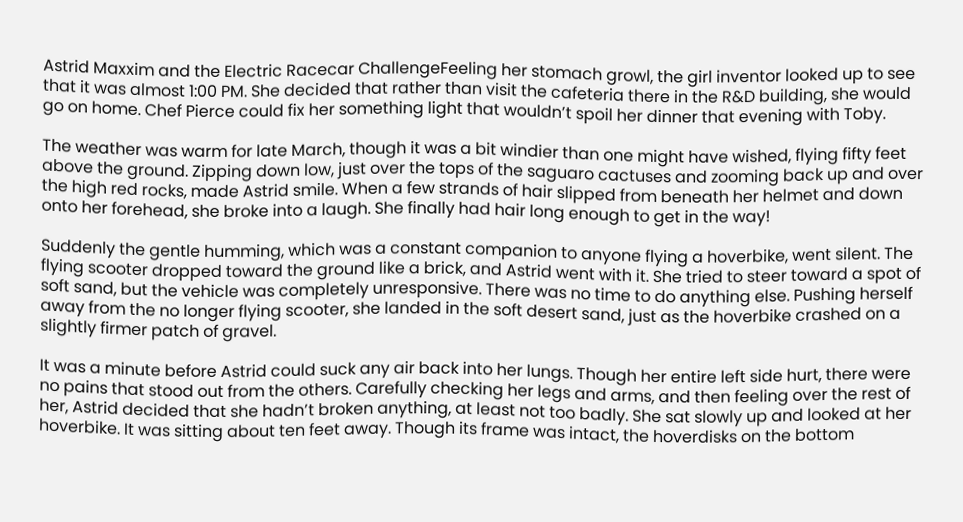Astrid Maxxim and the Electric Racecar ChallengeFeeling her stomach growl, the girl inventor looked up to see that it was almost 1:00 PM. She decided that rather than visit the cafeteria there in the R&D building, she would go on home. Chef Pierce could fix her something light that wouldn’t spoil her dinner that evening with Toby.

The weather was warm for late March, though it was a bit windier than one might have wished, flying fifty feet above the ground. Zipping down low, just over the tops of the saguaro cactuses and zooming back up and over the high red rocks, made Astrid smile. When a few strands of hair slipped from beneath her helmet and down onto her forehead, she broke into a laugh. She finally had hair long enough to get in the way!

Suddenly the gentle humming, which was a constant companion to anyone flying a hoverbike, went silent. The flying scooter dropped toward the ground like a brick, and Astrid went with it. She tried to steer toward a spot of soft sand, but the vehicle was completely unresponsive. There was no time to do anything else. Pushing herself away from the no longer flying scooter, she landed in the soft desert sand, just as the hoverbike crashed on a slightly firmer patch of gravel.

It was a minute before Astrid could suck any air back into her lungs. Though her entire left side hurt, there were no pains that stood out from the others. Carefully checking her legs and arms, and then feeling over the rest of her, Astrid decided that she hadn’t broken anything, at least not too badly. She sat slowly up and looked at her hoverbike. It was sitting about ten feet away. Though its frame was intact, the hoverdisks on the bottom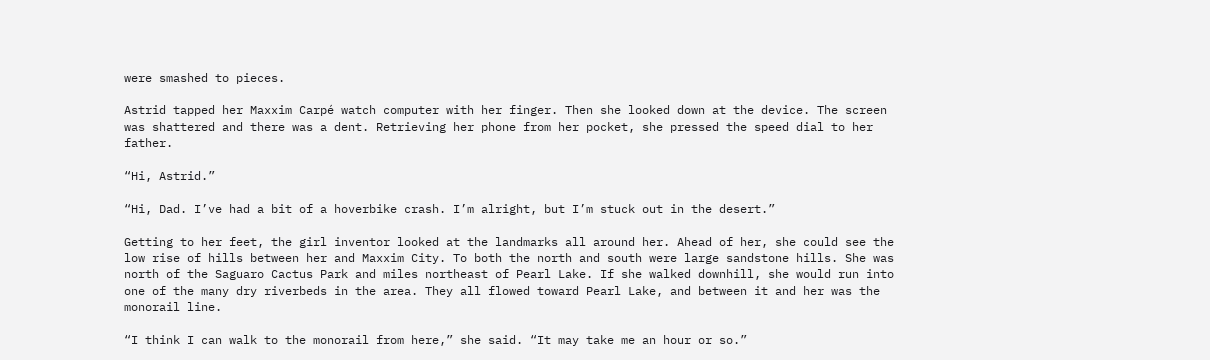were smashed to pieces.

Astrid tapped her Maxxim Carpé watch computer with her finger. Then she looked down at the device. The screen was shattered and there was a dent. Retrieving her phone from her pocket, she pressed the speed dial to her father.

“Hi, Astrid.”

“Hi, Dad. I’ve had a bit of a hoverbike crash. I’m alright, but I’m stuck out in the desert.”

Getting to her feet, the girl inventor looked at the landmarks all around her. Ahead of her, she could see the low rise of hills between her and Maxxim City. To both the north and south were large sandstone hills. She was north of the Saguaro Cactus Park and miles northeast of Pearl Lake. If she walked downhill, she would run into one of the many dry riverbeds in the area. They all flowed toward Pearl Lake, and between it and her was the monorail line.

“I think I can walk to the monorail from here,” she said. “It may take me an hour or so.”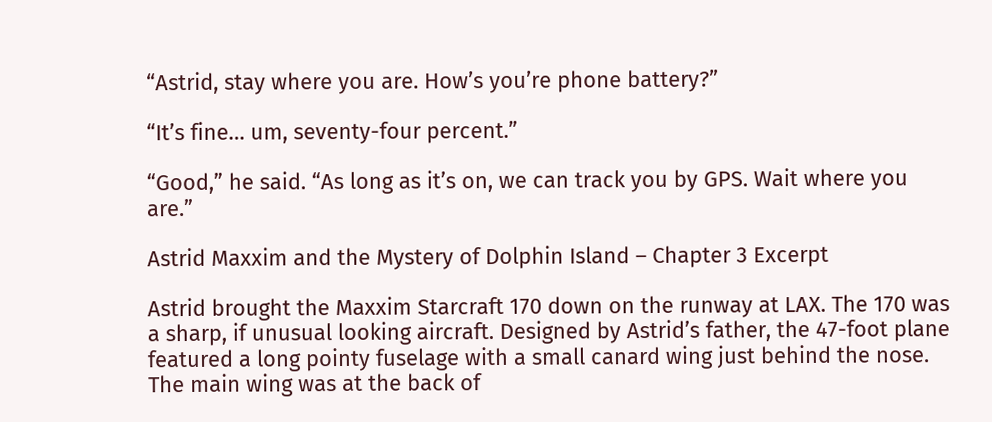“Astrid, stay where you are. How’s you’re phone battery?”

“It’s fine… um, seventy-four percent.”

“Good,” he said. “As long as it’s on, we can track you by GPS. Wait where you are.”

Astrid Maxxim and the Mystery of Dolphin Island – Chapter 3 Excerpt

Astrid brought the Maxxim Starcraft 170 down on the runway at LAX. The 170 was a sharp, if unusual looking aircraft. Designed by Astrid’s father, the 47-foot plane featured a long pointy fuselage with a small canard wing just behind the nose. The main wing was at the back of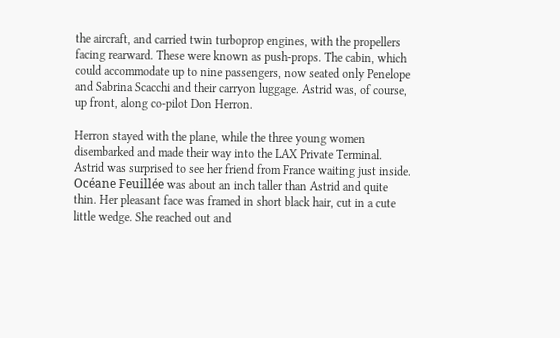the aircraft, and carried twin turboprop engines, with the propellers facing rearward. These were known as push-props. The cabin, which could accommodate up to nine passengers, now seated only Penelope and Sabrina Scacchi and their carryon luggage. Astrid was, of course, up front, along co-pilot Don Herron.

Herron stayed with the plane, while the three young women disembarked and made their way into the LAX Private Terminal. Astrid was surprised to see her friend from France waiting just inside. Océane Feuillée was about an inch taller than Astrid and quite thin. Her pleasant face was framed in short black hair, cut in a cute little wedge. She reached out and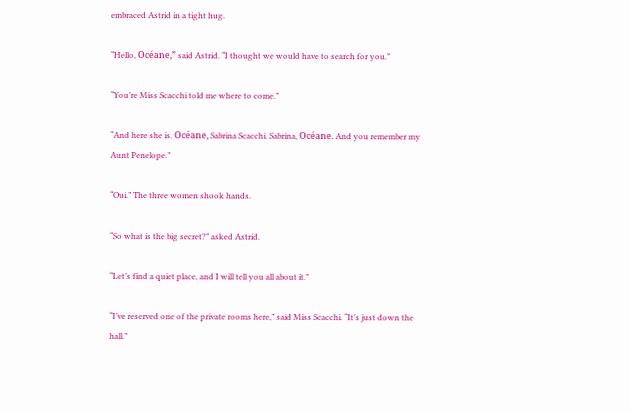embraced Astrid in a tight hug.

“Hello, Océane,” said Astrid. “I thought we would have to search for you.”

“You’re Miss Scacchi told me where to come.”

“And here she is. Océane, Sabrina Scacchi. Sabrina, Océane. And you remember my Aunt Penelope.”

“Oui.” The three women shook hands.

“So what is the big secret?” asked Astrid.

“Let’s find a quiet place, and I will tell you all about it.”

“I’ve reserved one of the private rooms here,” said Miss Scacchi. “It’s just down the hall.”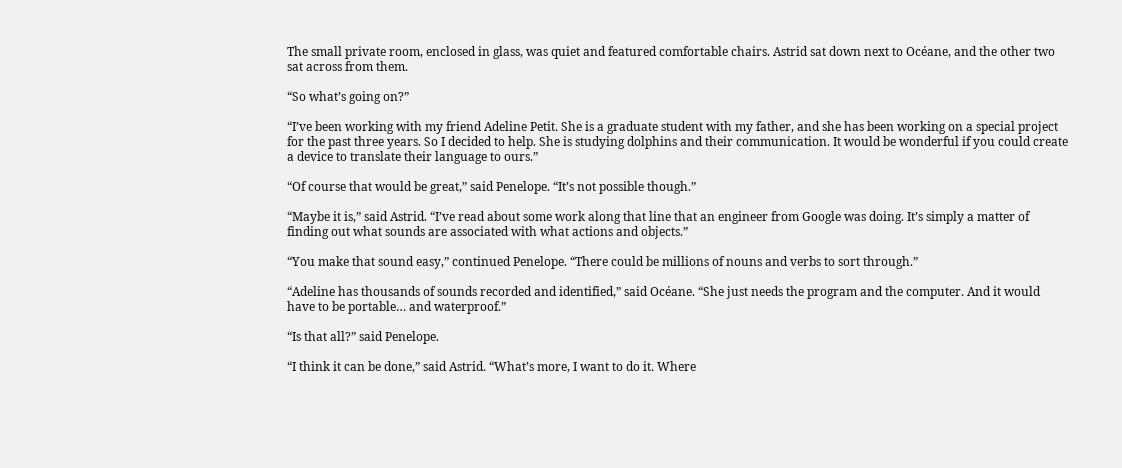The small private room, enclosed in glass, was quiet and featured comfortable chairs. Astrid sat down next to Océane, and the other two sat across from them.

“So what’s going on?”

“I’ve been working with my friend Adeline Petit. She is a graduate student with my father, and she has been working on a special project for the past three years. So I decided to help. She is studying dolphins and their communication. It would be wonderful if you could create a device to translate their language to ours.”

“Of course that would be great,” said Penelope. “It’s not possible though.”

“Maybe it is,” said Astrid. “I’ve read about some work along that line that an engineer from Google was doing. It’s simply a matter of finding out what sounds are associated with what actions and objects.”

“You make that sound easy,” continued Penelope. “There could be millions of nouns and verbs to sort through.”

“Adeline has thousands of sounds recorded and identified,” said Océane. “She just needs the program and the computer. And it would have to be portable… and waterproof.”

“Is that all?” said Penelope.

“I think it can be done,” said Astrid. “What’s more, I want to do it. Where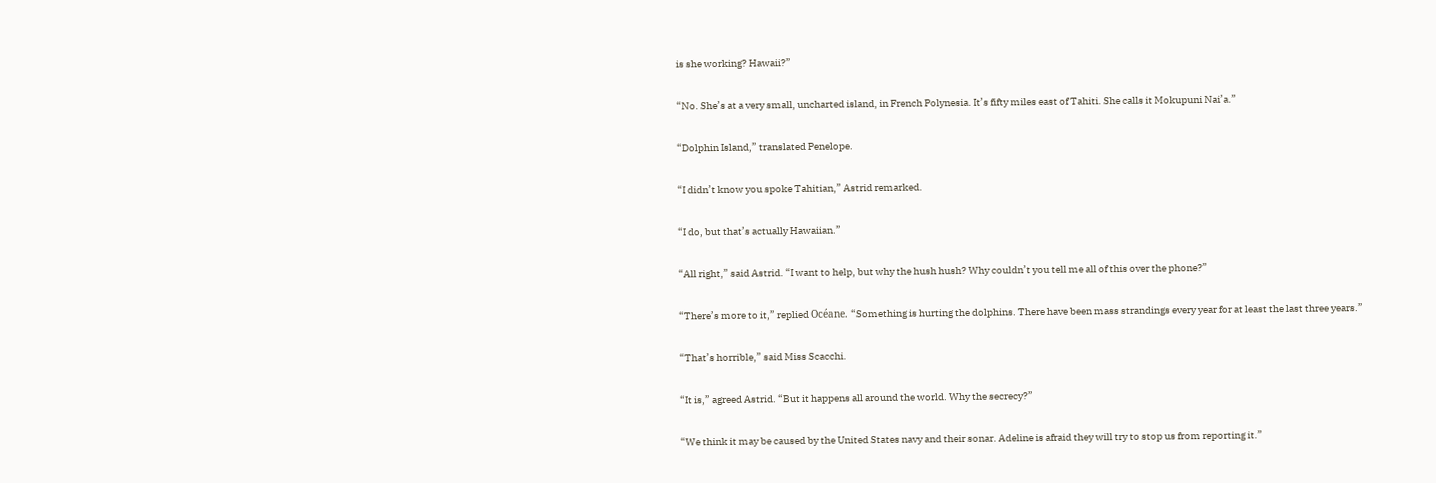is she working? Hawaii?”

“No. She’s at a very small, uncharted island, in French Polynesia. It’s fifty miles east of Tahiti. She calls it Mokupuni Nai’a.”

“Dolphin Island,” translated Penelope.

“I didn’t know you spoke Tahitian,” Astrid remarked.

“I do, but that’s actually Hawaiian.”

“All right,” said Astrid. “I want to help, but why the hush hush? Why couldn’t you tell me all of this over the phone?”

“There’s more to it,” replied Océane. “Something is hurting the dolphins. There have been mass strandings every year for at least the last three years.”

“That’s horrible,” said Miss Scacchi.

“It is,” agreed Astrid. “But it happens all around the world. Why the secrecy?”

“We think it may be caused by the United States navy and their sonar. Adeline is afraid they will try to stop us from reporting it.”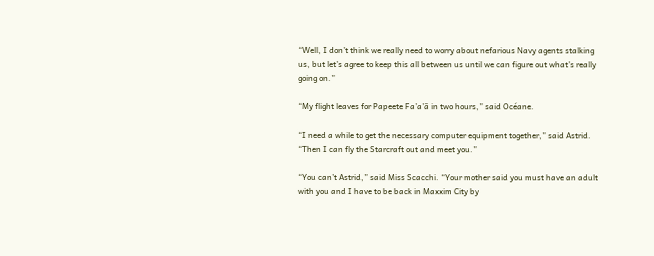“Well, I don’t think we really need to worry about nefarious Navy agents stalking us, but let’s agree to keep this all between us until we can figure out what’s really going on.”

“My flight leaves for Papeete Fa’a’ā in two hours,” said Océane.

“I need a while to get the necessary computer equipment together,” said Astrid. “Then I can fly the Starcraft out and meet you.”

“You can’t Astrid,” said Miss Scacchi. “Your mother said you must have an adult with you and I have to be back in Maxxim City by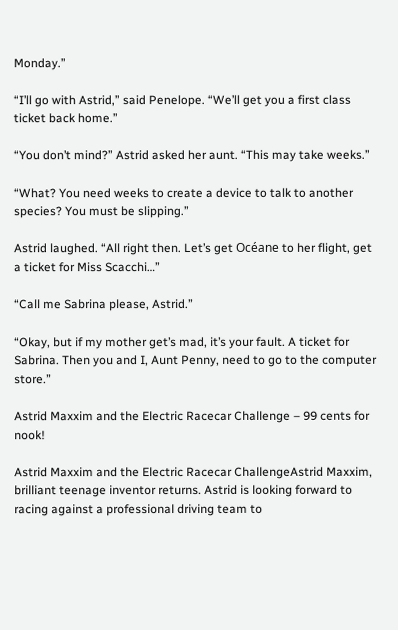Monday.”

“I’ll go with Astrid,” said Penelope. “We’ll get you a first class ticket back home.”

“You don’t mind?” Astrid asked her aunt. “This may take weeks.”

“What? You need weeks to create a device to talk to another species? You must be slipping.”

Astrid laughed. “All right then. Let’s get Océane to her flight, get a ticket for Miss Scacchi…”

“Call me Sabrina please, Astrid.”

“Okay, but if my mother get’s mad, it’s your fault. A ticket for Sabrina. Then you and I, Aunt Penny, need to go to the computer store.”

Astrid Maxxim and the Electric Racecar Challenge – 99 cents for nook!

Astrid Maxxim and the Electric Racecar ChallengeAstrid Maxxim, brilliant teenage inventor returns. Astrid is looking forward to racing against a professional driving team to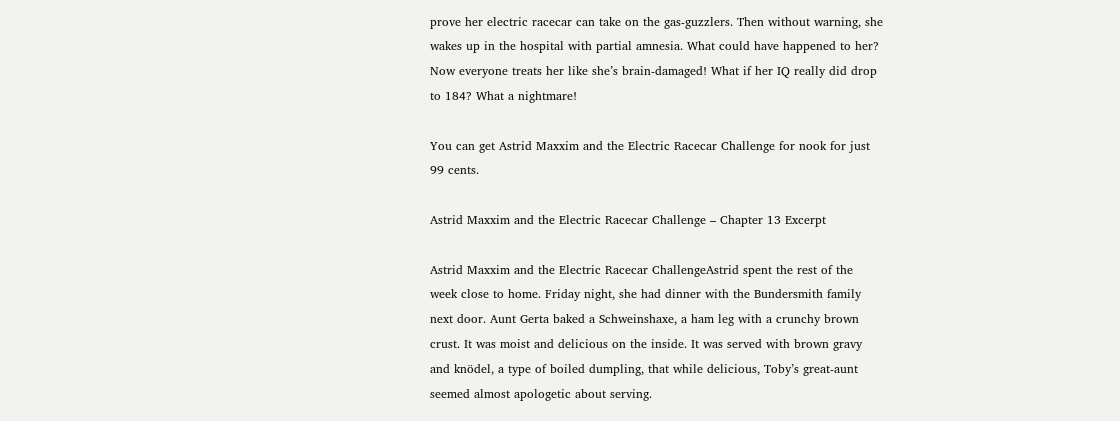prove her electric racecar can take on the gas-guzzlers. Then without warning, she wakes up in the hospital with partial amnesia. What could have happened to her? Now everyone treats her like she’s brain-damaged! What if her IQ really did drop to 184? What a nightmare!

You can get Astrid Maxxim and the Electric Racecar Challenge for nook for just 99 cents.

Astrid Maxxim and the Electric Racecar Challenge – Chapter 13 Excerpt

Astrid Maxxim and the Electric Racecar ChallengeAstrid spent the rest of the week close to home. Friday night, she had dinner with the Bundersmith family next door. Aunt Gerta baked a Schweinshaxe, a ham leg with a crunchy brown crust. It was moist and delicious on the inside. It was served with brown gravy and knödel, a type of boiled dumpling, that while delicious, Toby’s great-aunt seemed almost apologetic about serving.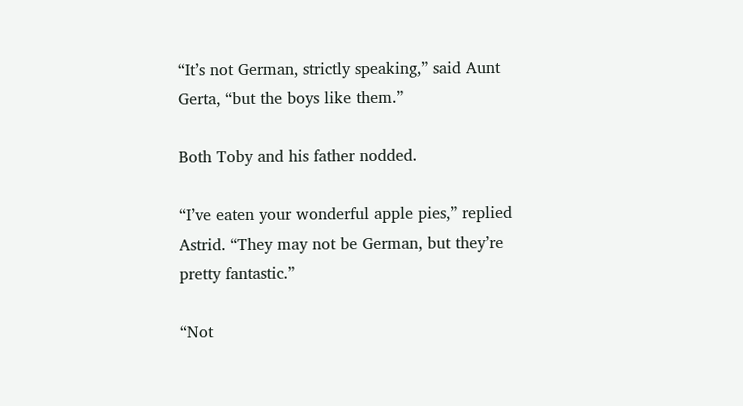“It’s not German, strictly speaking,” said Aunt Gerta, “but the boys like them.”

Both Toby and his father nodded.

“I’ve eaten your wonderful apple pies,” replied Astrid. “They may not be German, but they’re pretty fantastic.”

“Not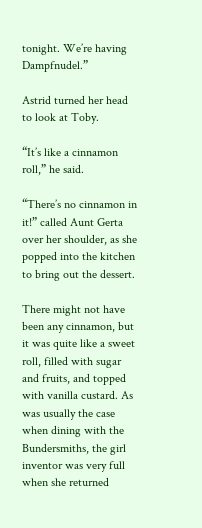tonight. We’re having Dampfnudel.”

Astrid turned her head to look at Toby.

“It’s like a cinnamon roll,” he said.

“There’s no cinnamon in it!” called Aunt Gerta over her shoulder, as she popped into the kitchen to bring out the dessert.

There might not have been any cinnamon, but it was quite like a sweet roll, filled with sugar and fruits, and topped with vanilla custard. As was usually the case when dining with the Bundersmiths, the girl inventor was very full when she returned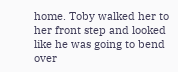home. Toby walked her to her front step and looked like he was going to bend over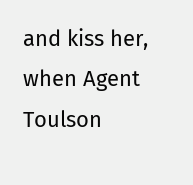and kiss her, when Agent Toulson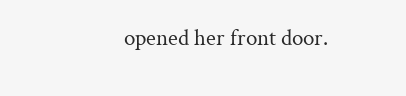opened her front door.